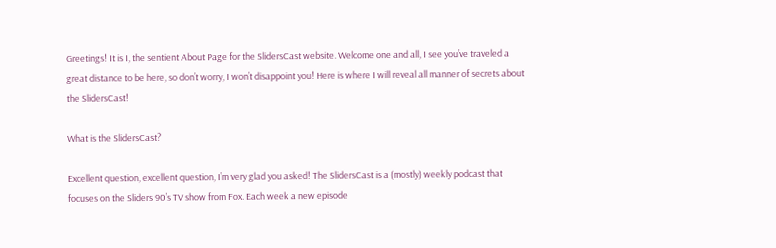Greetings! It is I, the sentient About Page for the SlidersCast website. Welcome one and all, I see you’ve traveled a great distance to be here, so don’t worry, I won’t disappoint you! Here is where I will reveal all manner of secrets about the SlidersCast!

What is the SlidersCast?

Excellent question, excellent question, I’m very glad you asked! The SlidersCast is a (mostly) weekly podcast that focuses on the Sliders 90’s TV show from Fox. Each week a new episode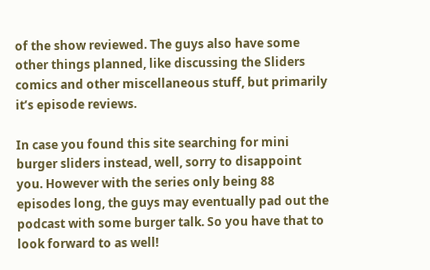of the show reviewed. The guys also have some other things planned, like discussing the Sliders comics and other miscellaneous stuff, but primarily it’s episode reviews.

In case you found this site searching for mini burger sliders instead, well, sorry to disappoint you. However with the series only being 88 episodes long, the guys may eventually pad out the podcast with some burger talk. So you have that to look forward to as well!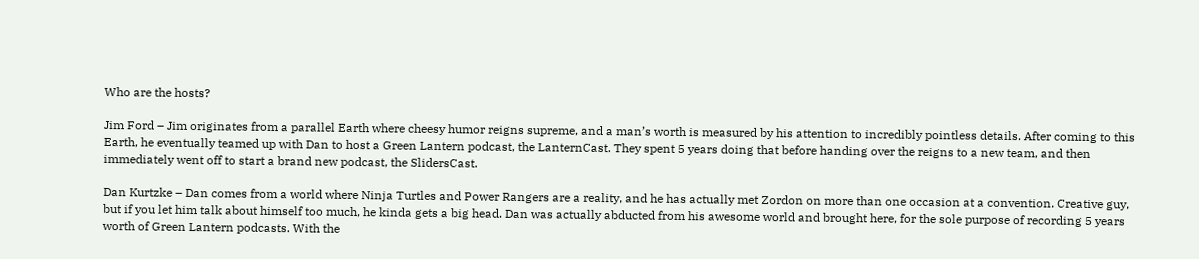Who are the hosts?

Jim Ford – Jim originates from a parallel Earth where cheesy humor reigns supreme, and a man’s worth is measured by his attention to incredibly pointless details. After coming to this Earth, he eventually teamed up with Dan to host a Green Lantern podcast, the LanternCast. They spent 5 years doing that before handing over the reigns to a new team, and then immediately went off to start a brand new podcast, the SlidersCast.

Dan Kurtzke – Dan comes from a world where Ninja Turtles and Power Rangers are a reality, and he has actually met Zordon on more than one occasion at a convention. Creative guy, but if you let him talk about himself too much, he kinda gets a big head. Dan was actually abducted from his awesome world and brought here, for the sole purpose of recording 5 years worth of Green Lantern podcasts. With the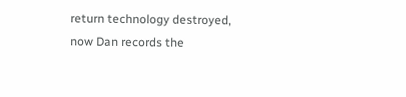return technology destroyed, now Dan records the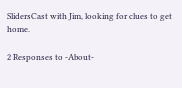SlidersCast with Jim, looking for clues to get home.

2 Responses to -About-